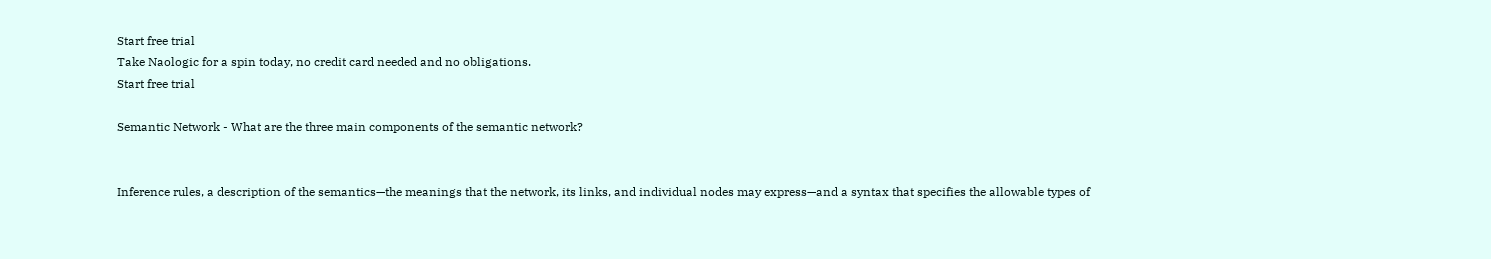Start free trial
Take Naologic for a spin today, no credit card needed and no obligations.
Start free trial

Semantic Network - What are the three main components of the semantic network?


Inference rules, a description of the semantics—the meanings that the network, its links, and individual nodes may express—and a syntax that specifies the allowable types of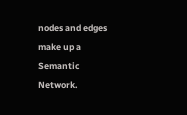nodes and edges make up a Semantic Network.